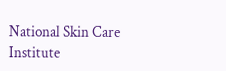National Skin Care Institute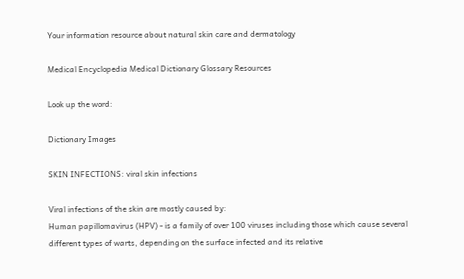Your information resource about natural skin care and dermatology

Medical Encyclopedia Medical Dictionary Glossary Resources

Look up the word:

Dictionary Images

SKIN INFECTIONS: viral skin infections

Viral infections of the skin are mostly caused by:
Human papillomavirus (HPV) - is a family of over 100 viruses including those which cause several different types of warts, depending on the surface infected and its relative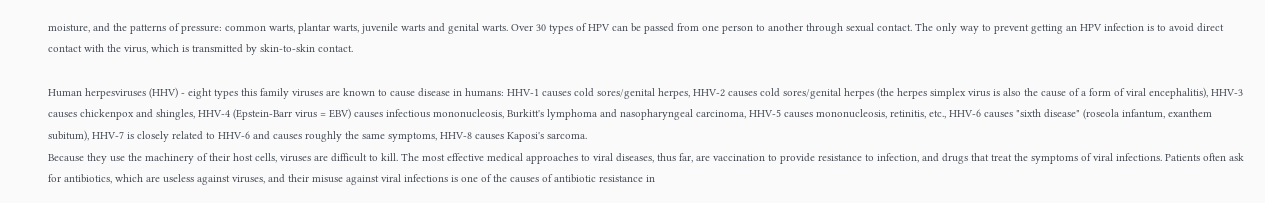moisture, and the patterns of pressure: common warts, plantar warts, juvenile warts and genital warts. Over 30 types of HPV can be passed from one person to another through sexual contact. The only way to prevent getting an HPV infection is to avoid direct contact with the virus, which is transmitted by skin-to-skin contact.

Human herpesviruses (HHV) - eight types this family viruses are known to cause disease in humans: HHV-1 causes cold sores/genital herpes, HHV-2 causes cold sores/genital herpes (the herpes simplex virus is also the cause of a form of viral encephalitis), HHV-3 causes chickenpox and shingles, HHV-4 (Epstein-Barr virus = EBV) causes infectious mononucleosis, Burkitt's lymphoma and nasopharyngeal carcinoma, HHV-5 causes mononucleosis, retinitis, etc., HHV-6 causes "sixth disease" (roseola infantum, exanthem subitum), HHV-7 is closely related to HHV-6 and causes roughly the same symptoms, HHV-8 causes Kaposi's sarcoma.
Because they use the machinery of their host cells, viruses are difficult to kill. The most effective medical approaches to viral diseases, thus far, are vaccination to provide resistance to infection, and drugs that treat the symptoms of viral infections. Patients often ask for antibiotics, which are useless against viruses, and their misuse against viral infections is one of the causes of antibiotic resistance in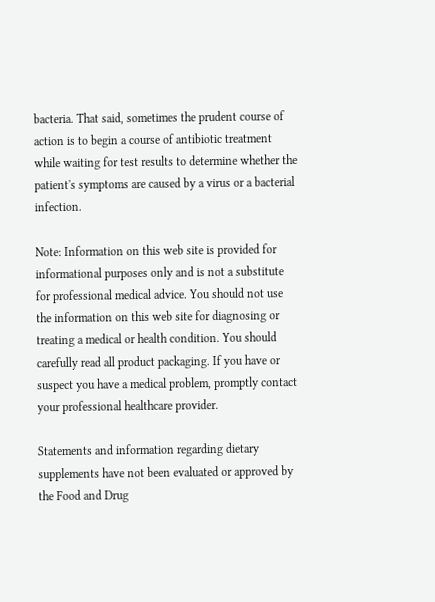bacteria. That said, sometimes the prudent course of action is to begin a course of antibiotic treatment while waiting for test results to determine whether the patient's symptoms are caused by a virus or a bacterial infection.

Note: Information on this web site is provided for informational purposes only and is not a substitute for professional medical advice. You should not use the information on this web site for diagnosing or treating a medical or health condition. You should carefully read all product packaging. If you have or suspect you have a medical problem, promptly contact your professional healthcare provider.

Statements and information regarding dietary supplements have not been evaluated or approved by the Food and Drug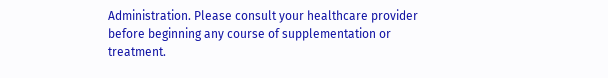Administration. Please consult your healthcare provider before beginning any course of supplementation or treatment.